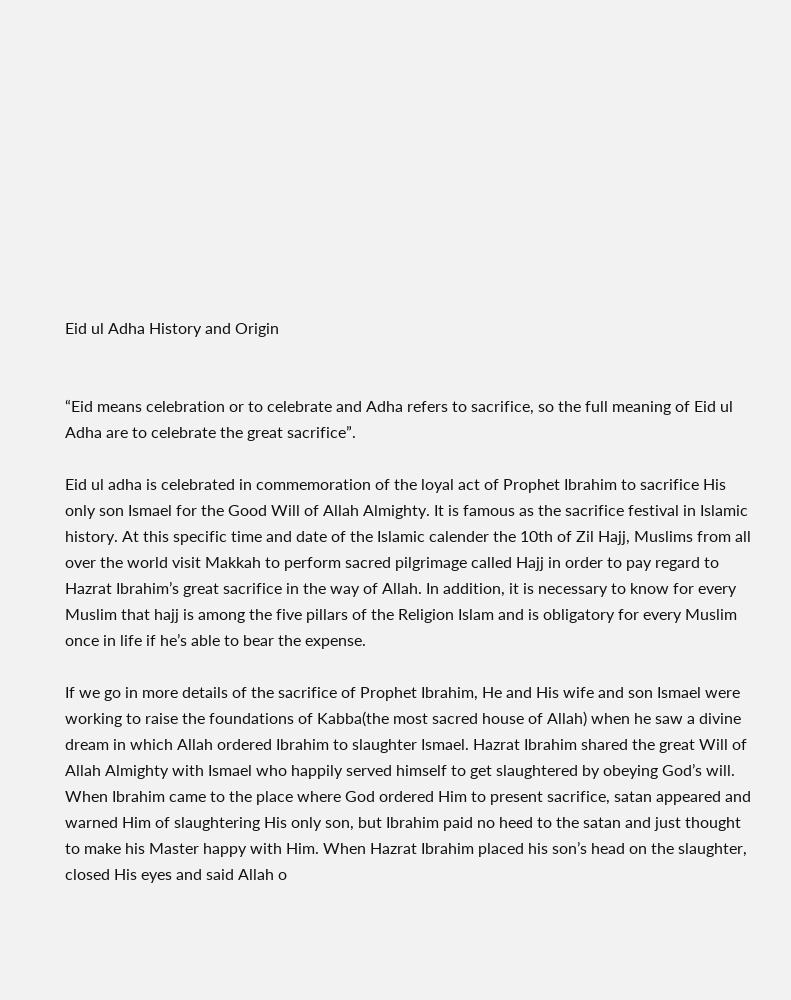Eid ul Adha History and Origin


“Eid means celebration or to celebrate and Adha refers to sacrifice, so the full meaning of Eid ul Adha are to celebrate the great sacrifice”.

Eid ul adha is celebrated in commemoration of the loyal act of Prophet Ibrahim to sacrifice His only son Ismael for the Good Will of Allah Almighty. It is famous as the sacrifice festival in Islamic history. At this specific time and date of the Islamic calender the 10th of Zil Hajj, Muslims from all over the world visit Makkah to perform sacred pilgrimage called Hajj in order to pay regard to Hazrat Ibrahim’s great sacrifice in the way of Allah. In addition, it is necessary to know for every Muslim that hajj is among the five pillars of the Religion Islam and is obligatory for every Muslim once in life if he’s able to bear the expense.

If we go in more details of the sacrifice of Prophet Ibrahim, He and His wife and son Ismael were working to raise the foundations of Kabba(the most sacred house of Allah) when he saw a divine dream in which Allah ordered Ibrahim to slaughter Ismael. Hazrat Ibrahim shared the great Will of Allah Almighty with Ismael who happily served himself to get slaughtered by obeying God’s will. When Ibrahim came to the place where God ordered Him to present sacrifice, satan appeared and warned Him of slaughtering His only son, but Ibrahim paid no heed to the satan and just thought to make his Master happy with Him. When Hazrat Ibrahim placed his son’s head on the slaughter, closed His eyes and said Allah o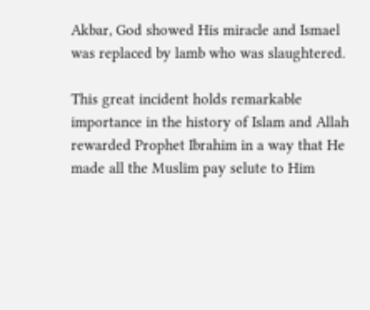Akbar, God showed His miracle and Ismael was replaced by lamb who was slaughtered.

This great incident holds remarkable importance in the history of Islam and Allah rewarded Prophet Ibrahim in a way that He made all the Muslim pay selute to Him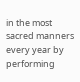in the most sacred manners every year by performing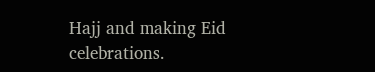Hajj and making Eid celebrations.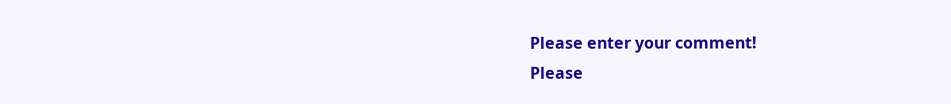Please enter your comment!
Please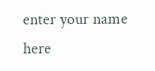enter your name here